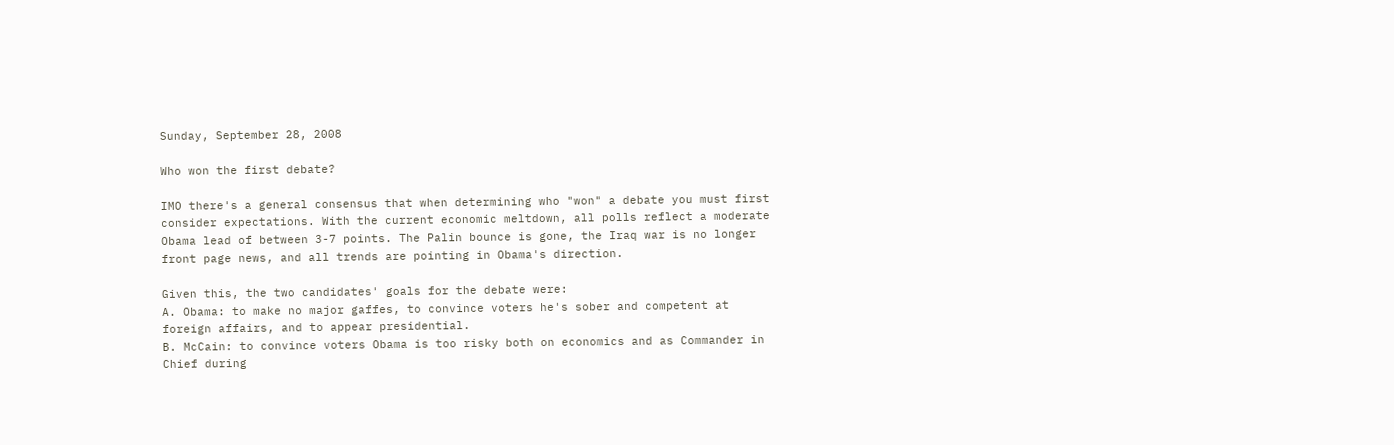Sunday, September 28, 2008

Who won the first debate?

IMO there's a general consensus that when determining who "won" a debate you must first consider expectations. With the current economic meltdown, all polls reflect a moderate Obama lead of between 3-7 points. The Palin bounce is gone, the Iraq war is no longer front page news, and all trends are pointing in Obama's direction.

Given this, the two candidates' goals for the debate were:
A. Obama: to make no major gaffes, to convince voters he's sober and competent at foreign affairs, and to appear presidential.
B. McCain: to convince voters Obama is too risky both on economics and as Commander in Chief during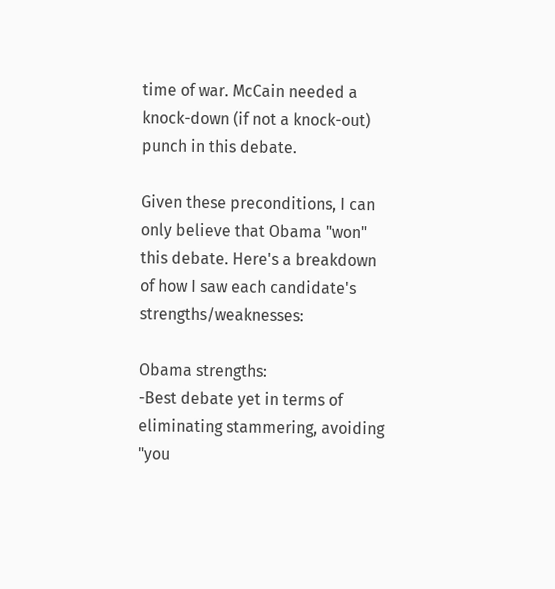time of war. McCain needed a knock-down (if not a knock-out) punch in this debate.

Given these preconditions, I can only believe that Obama "won" this debate. Here's a breakdown of how I saw each candidate's strengths/weaknesses:

Obama strengths:
-Best debate yet in terms of eliminating stammering, avoiding "you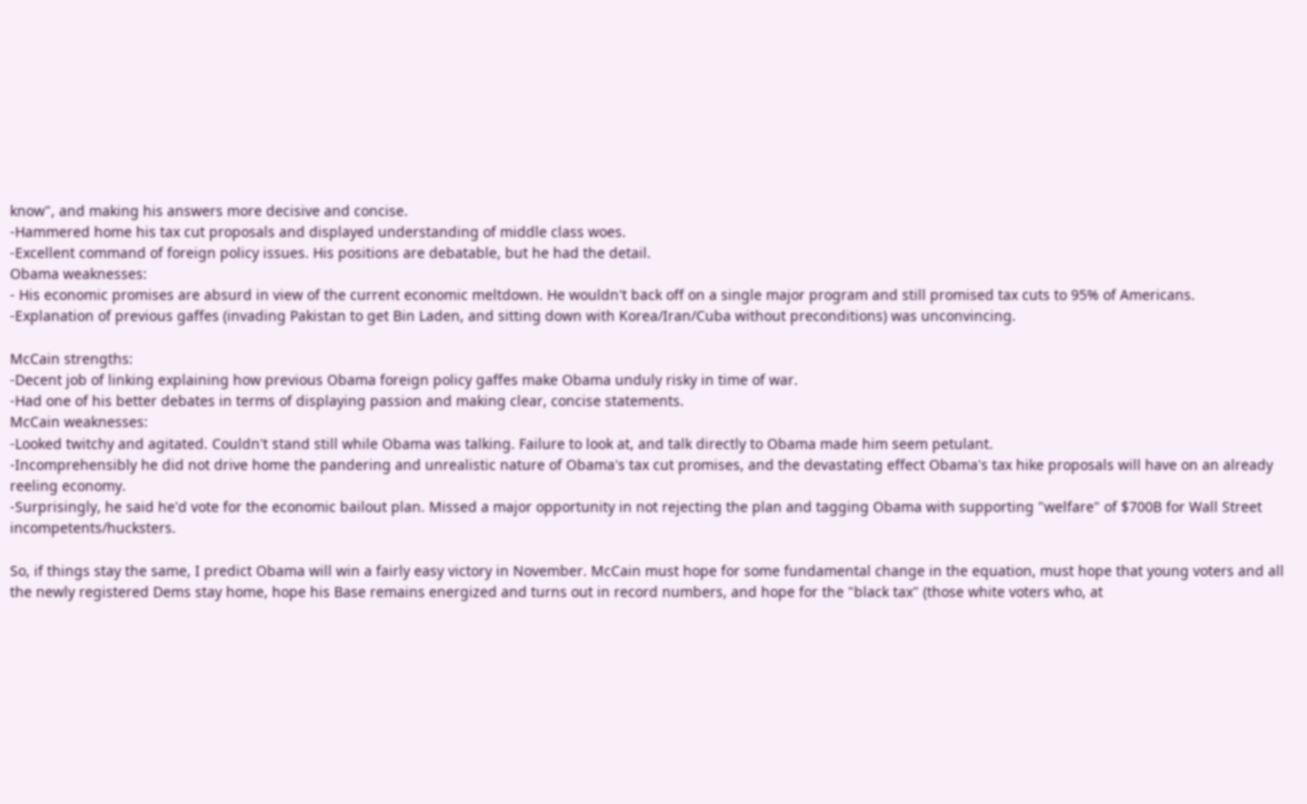know", and making his answers more decisive and concise.
-Hammered home his tax cut proposals and displayed understanding of middle class woes.
-Excellent command of foreign policy issues. His positions are debatable, but he had the detail.
Obama weaknesses:
- His economic promises are absurd in view of the current economic meltdown. He wouldn't back off on a single major program and still promised tax cuts to 95% of Americans.
-Explanation of previous gaffes (invading Pakistan to get Bin Laden, and sitting down with Korea/Iran/Cuba without preconditions) was unconvincing.

McCain strengths:
-Decent job of linking explaining how previous Obama foreign policy gaffes make Obama unduly risky in time of war.
-Had one of his better debates in terms of displaying passion and making clear, concise statements.
McCain weaknesses:
-Looked twitchy and agitated. Couldn't stand still while Obama was talking. Failure to look at, and talk directly to Obama made him seem petulant.
-Incomprehensibly he did not drive home the pandering and unrealistic nature of Obama's tax cut promises, and the devastating effect Obama's tax hike proposals will have on an already reeling economy.
-Surprisingly, he said he'd vote for the economic bailout plan. Missed a major opportunity in not rejecting the plan and tagging Obama with supporting "welfare" of $700B for Wall Street incompetents/hucksters.

So, if things stay the same, I predict Obama will win a fairly easy victory in November. McCain must hope for some fundamental change in the equation, must hope that young voters and all the newly registered Dems stay home, hope his Base remains energized and turns out in record numbers, and hope for the "black tax" (those white voters who, at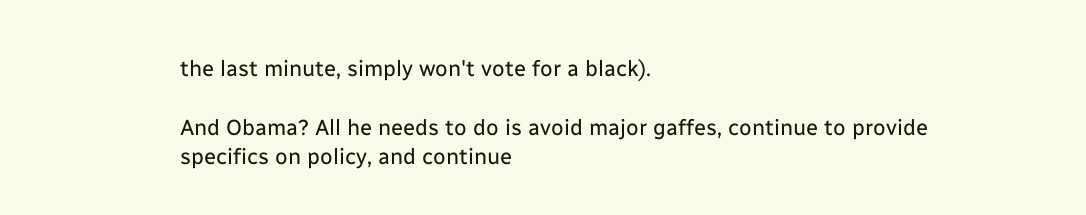the last minute, simply won't vote for a black).

And Obama? All he needs to do is avoid major gaffes, continue to provide specifics on policy, and continue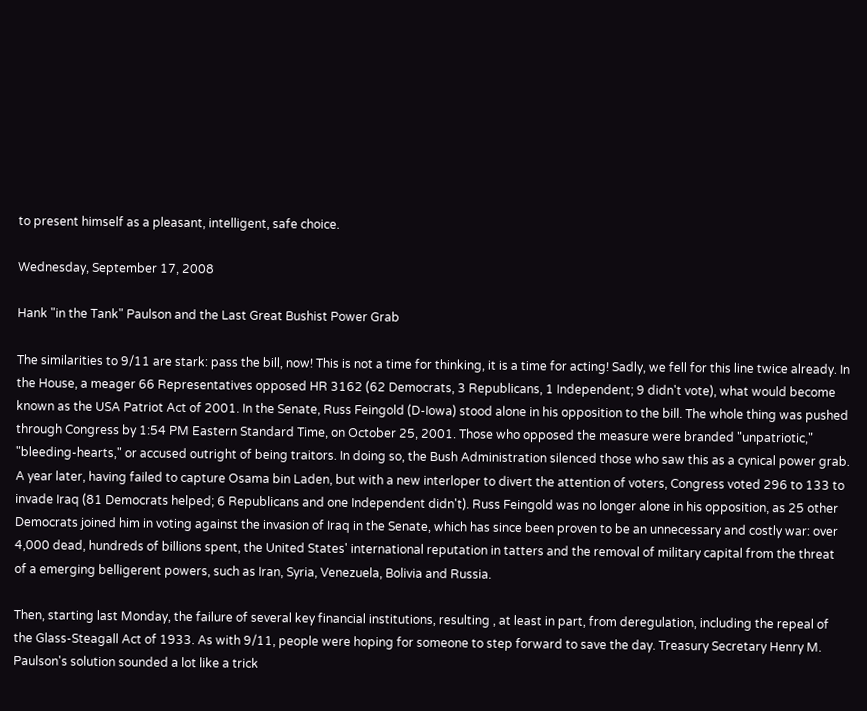to present himself as a pleasant, intelligent, safe choice.

Wednesday, September 17, 2008

Hank "in the Tank" Paulson and the Last Great Bushist Power Grab

The similarities to 9/11 are stark: pass the bill, now! This is not a time for thinking, it is a time for acting! Sadly, we fell for this line twice already. In the House, a meager 66 Representatives opposed HR 3162 (62 Democrats, 3 Republicans, 1 Independent; 9 didn't vote), what would become known as the USA Patriot Act of 2001. In the Senate, Russ Feingold (D-Iowa) stood alone in his opposition to the bill. The whole thing was pushed through Congress by 1:54 PM Eastern Standard Time, on October 25, 2001. Those who opposed the measure were branded "unpatriotic," "bleeding-hearts," or accused outright of being traitors. In doing so, the Bush Administration silenced those who saw this as a cynical power grab. A year later, having failed to capture Osama bin Laden, but with a new interloper to divert the attention of voters, Congress voted 296 to 133 to invade Iraq (81 Democrats helped; 6 Republicans and one Independent didn't). Russ Feingold was no longer alone in his opposition, as 25 other Democrats joined him in voting against the invasion of Iraq in the Senate, which has since been proven to be an unnecessary and costly war: over 4,000 dead, hundreds of billions spent, the United States' international reputation in tatters and the removal of military capital from the threat of a emerging belligerent powers, such as Iran, Syria, Venezuela, Bolivia and Russia.

Then, starting last Monday, the failure of several key financial institutions, resulting , at least in part, from deregulation, including the repeal of the Glass-Steagall Act of 1933. As with 9/11, people were hoping for someone to step forward to save the day. Treasury Secretary Henry M. Paulson's solution sounded a lot like a trick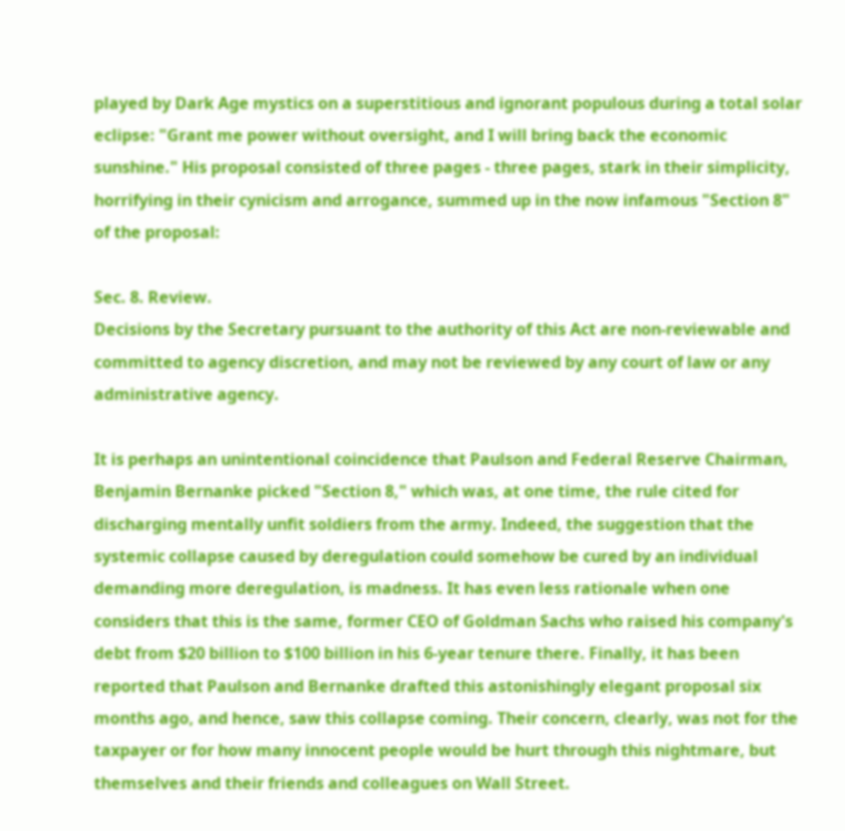played by Dark Age mystics on a superstitious and ignorant populous during a total solar eclipse: "Grant me power without oversight, and I will bring back the economic sunshine." His proposal consisted of three pages - three pages, stark in their simplicity, horrifying in their cynicism and arrogance, summed up in the now infamous "Section 8" of the proposal:

Sec. 8. Review.
Decisions by the Secretary pursuant to the authority of this Act are non-reviewable and committed to agency discretion, and may not be reviewed by any court of law or any administrative agency.

It is perhaps an unintentional coincidence that Paulson and Federal Reserve Chairman, Benjamin Bernanke picked "Section 8," which was, at one time, the rule cited for discharging mentally unfit soldiers from the army. Indeed, the suggestion that the systemic collapse caused by deregulation could somehow be cured by an individual demanding more deregulation, is madness. It has even less rationale when one considers that this is the same, former CEO of Goldman Sachs who raised his company's debt from $20 billion to $100 billion in his 6-year tenure there. Finally, it has been reported that Paulson and Bernanke drafted this astonishingly elegant proposal six months ago, and hence, saw this collapse coming. Their concern, clearly, was not for the taxpayer or for how many innocent people would be hurt through this nightmare, but themselves and their friends and colleagues on Wall Street.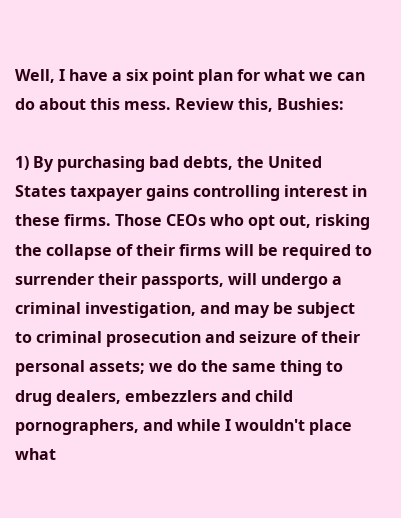Well, I have a six point plan for what we can do about this mess. Review this, Bushies:

1) By purchasing bad debts, the United States taxpayer gains controlling interest in these firms. Those CEOs who opt out, risking the collapse of their firms will be required to surrender their passports, will undergo a criminal investigation, and may be subject to criminal prosecution and seizure of their personal assets; we do the same thing to drug dealers, embezzlers and child pornographers, and while I wouldn't place what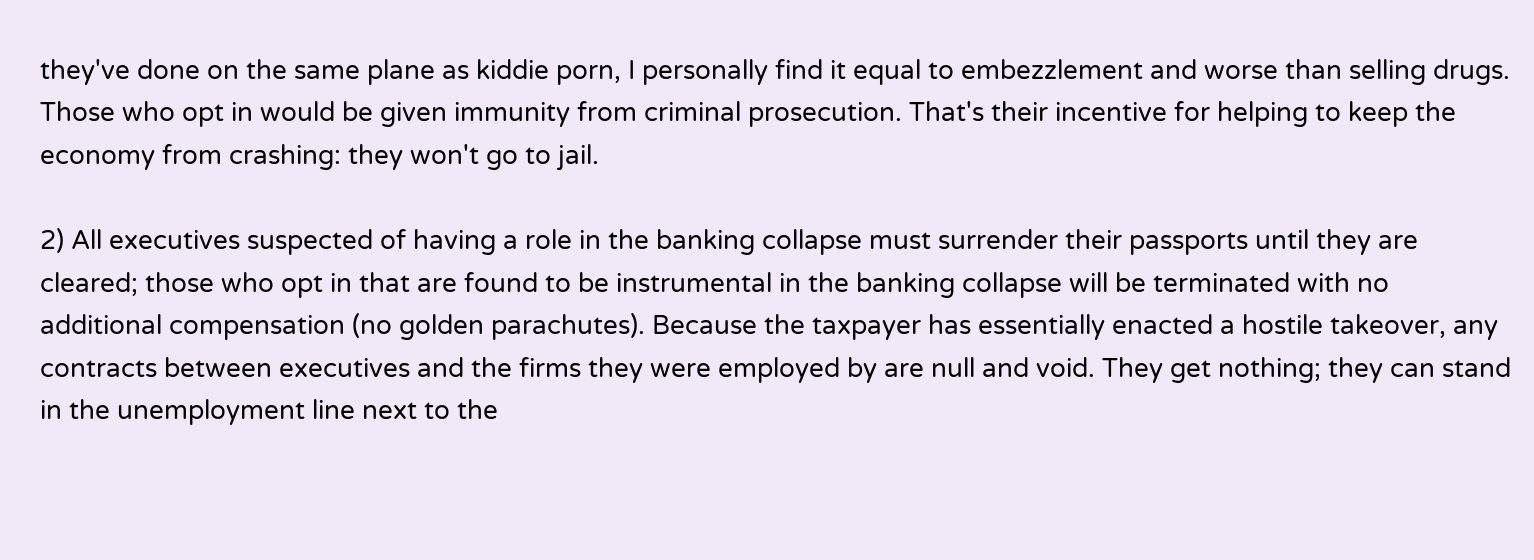they've done on the same plane as kiddie porn, I personally find it equal to embezzlement and worse than selling drugs. Those who opt in would be given immunity from criminal prosecution. That's their incentive for helping to keep the economy from crashing: they won't go to jail.

2) All executives suspected of having a role in the banking collapse must surrender their passports until they are cleared; those who opt in that are found to be instrumental in the banking collapse will be terminated with no additional compensation (no golden parachutes). Because the taxpayer has essentially enacted a hostile takeover, any contracts between executives and the firms they were employed by are null and void. They get nothing; they can stand in the unemployment line next to the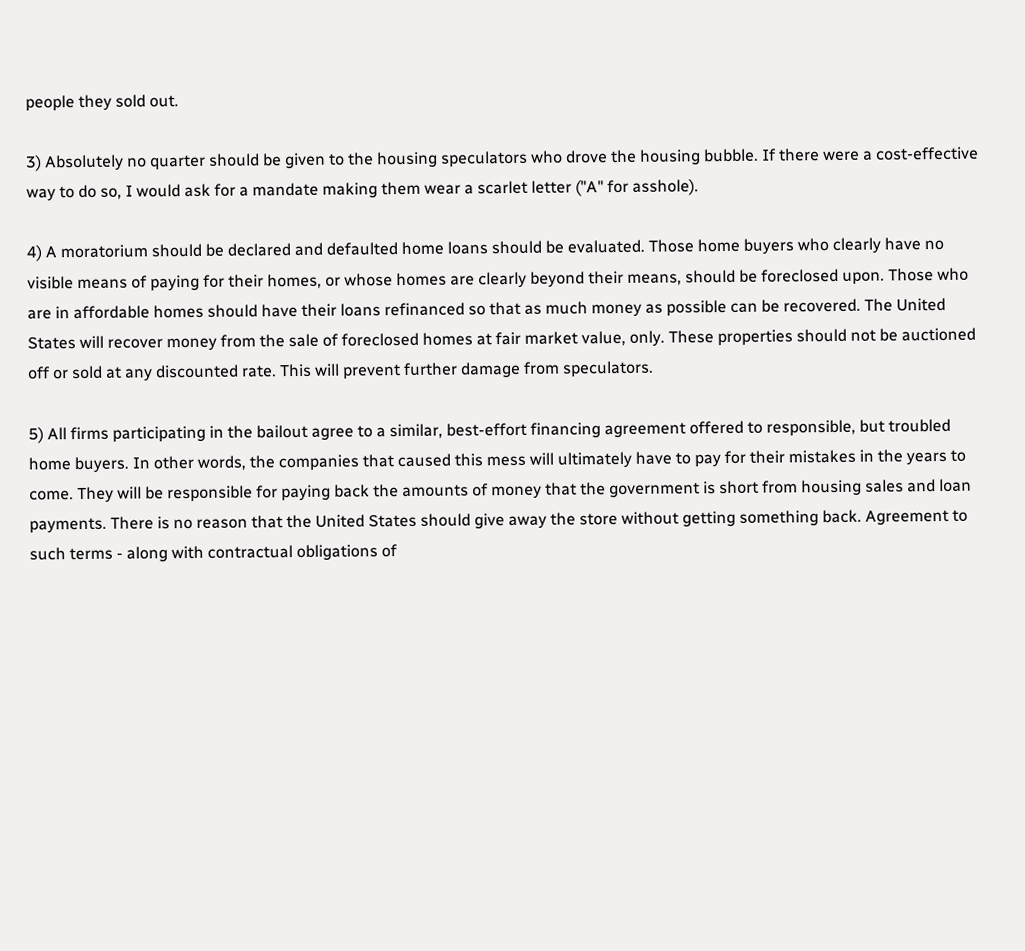people they sold out.

3) Absolutely no quarter should be given to the housing speculators who drove the housing bubble. If there were a cost-effective way to do so, I would ask for a mandate making them wear a scarlet letter ("A" for asshole).

4) A moratorium should be declared and defaulted home loans should be evaluated. Those home buyers who clearly have no visible means of paying for their homes, or whose homes are clearly beyond their means, should be foreclosed upon. Those who are in affordable homes should have their loans refinanced so that as much money as possible can be recovered. The United States will recover money from the sale of foreclosed homes at fair market value, only. These properties should not be auctioned off or sold at any discounted rate. This will prevent further damage from speculators.

5) All firms participating in the bailout agree to a similar, best-effort financing agreement offered to responsible, but troubled home buyers. In other words, the companies that caused this mess will ultimately have to pay for their mistakes in the years to come. They will be responsible for paying back the amounts of money that the government is short from housing sales and loan payments. There is no reason that the United States should give away the store without getting something back. Agreement to such terms - along with contractual obligations of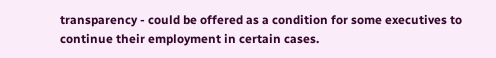transparency - could be offered as a condition for some executives to continue their employment in certain cases.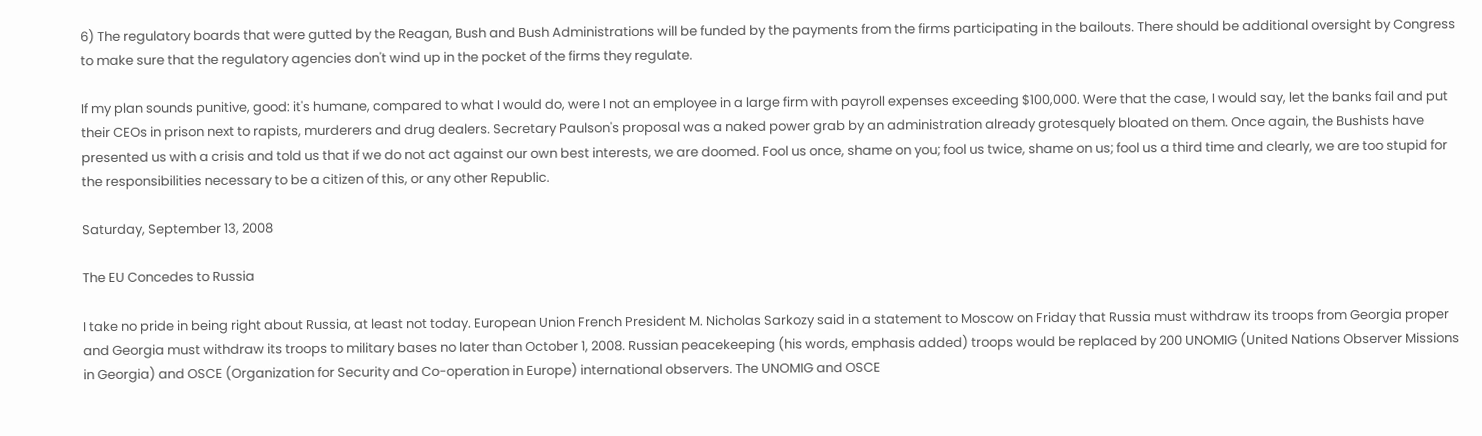6) The regulatory boards that were gutted by the Reagan, Bush and Bush Administrations will be funded by the payments from the firms participating in the bailouts. There should be additional oversight by Congress to make sure that the regulatory agencies don't wind up in the pocket of the firms they regulate.

If my plan sounds punitive, good: it's humane, compared to what I would do, were I not an employee in a large firm with payroll expenses exceeding $100,000. Were that the case, I would say, let the banks fail and put their CEOs in prison next to rapists, murderers and drug dealers. Secretary Paulson's proposal was a naked power grab by an administration already grotesquely bloated on them. Once again, the Bushists have presented us with a crisis and told us that if we do not act against our own best interests, we are doomed. Fool us once, shame on you; fool us twice, shame on us; fool us a third time and clearly, we are too stupid for the responsibilities necessary to be a citizen of this, or any other Republic.

Saturday, September 13, 2008

The EU Concedes to Russia

I take no pride in being right about Russia, at least not today. European Union French President M. Nicholas Sarkozy said in a statement to Moscow on Friday that Russia must withdraw its troops from Georgia proper and Georgia must withdraw its troops to military bases no later than October 1, 2008. Russian peacekeeping (his words, emphasis added) troops would be replaced by 200 UNOMIG (United Nations Observer Missions in Georgia) and OSCE (Organization for Security and Co-operation in Europe) international observers. The UNOMIG and OSCE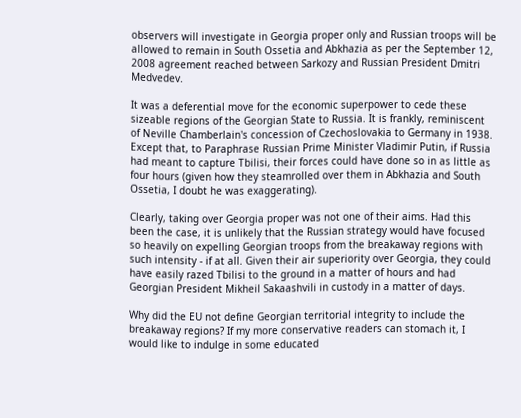observers will investigate in Georgia proper only and Russian troops will be allowed to remain in South Ossetia and Abkhazia as per the September 12, 2008 agreement reached between Sarkozy and Russian President Dmitri Medvedev.

It was a deferential move for the economic superpower to cede these sizeable regions of the Georgian State to Russia. It is frankly, reminiscent of Neville Chamberlain's concession of Czechoslovakia to Germany in 1938. Except that, to Paraphrase Russian Prime Minister Vladimir Putin, if Russia had meant to capture Tbilisi, their forces could have done so in as little as four hours (given how they steamrolled over them in Abkhazia and South Ossetia, I doubt he was exaggerating).

Clearly, taking over Georgia proper was not one of their aims. Had this been the case, it is unlikely that the Russian strategy would have focused so heavily on expelling Georgian troops from the breakaway regions with such intensity - if at all. Given their air superiority over Georgia, they could have easily razed Tbilisi to the ground in a matter of hours and had Georgian President Mikheil Sakaashvili in custody in a matter of days.

Why did the EU not define Georgian territorial integrity to include the breakaway regions? If my more conservative readers can stomach it, I would like to indulge in some educated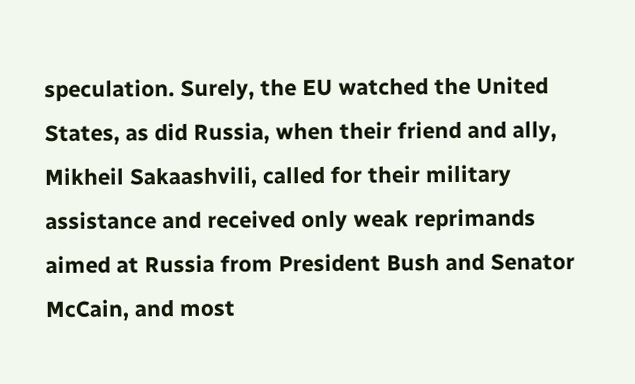speculation. Surely, the EU watched the United States, as did Russia, when their friend and ally, Mikheil Sakaashvili, called for their military assistance and received only weak reprimands aimed at Russia from President Bush and Senator McCain, and most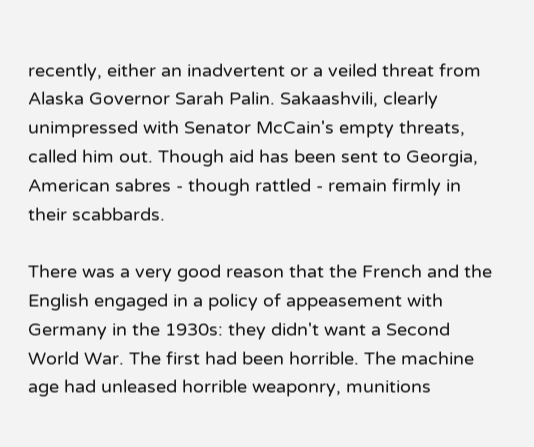recently, either an inadvertent or a veiled threat from Alaska Governor Sarah Palin. Sakaashvili, clearly unimpressed with Senator McCain's empty threats, called him out. Though aid has been sent to Georgia, American sabres - though rattled - remain firmly in their scabbards.

There was a very good reason that the French and the English engaged in a policy of appeasement with Germany in the 1930s: they didn't want a Second World War. The first had been horrible. The machine age had unleased horrible weaponry, munitions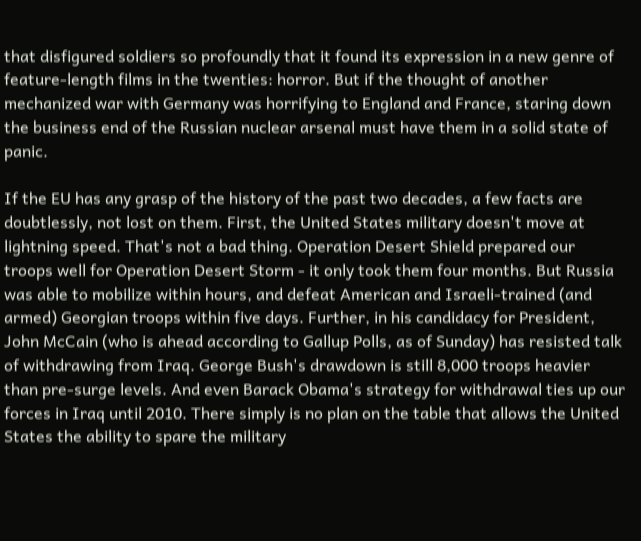that disfigured soldiers so profoundly that it found its expression in a new genre of feature-length films in the twenties: horror. But if the thought of another mechanized war with Germany was horrifying to England and France, staring down the business end of the Russian nuclear arsenal must have them in a solid state of panic.

If the EU has any grasp of the history of the past two decades, a few facts are doubtlessly, not lost on them. First, the United States military doesn't move at lightning speed. That's not a bad thing. Operation Desert Shield prepared our troops well for Operation Desert Storm - it only took them four months. But Russia was able to mobilize within hours, and defeat American and Israeli-trained (and armed) Georgian troops within five days. Further, in his candidacy for President, John McCain (who is ahead according to Gallup Polls, as of Sunday) has resisted talk of withdrawing from Iraq. George Bush's drawdown is still 8,000 troops heavier than pre-surge levels. And even Barack Obama's strategy for withdrawal ties up our forces in Iraq until 2010. There simply is no plan on the table that allows the United States the ability to spare the military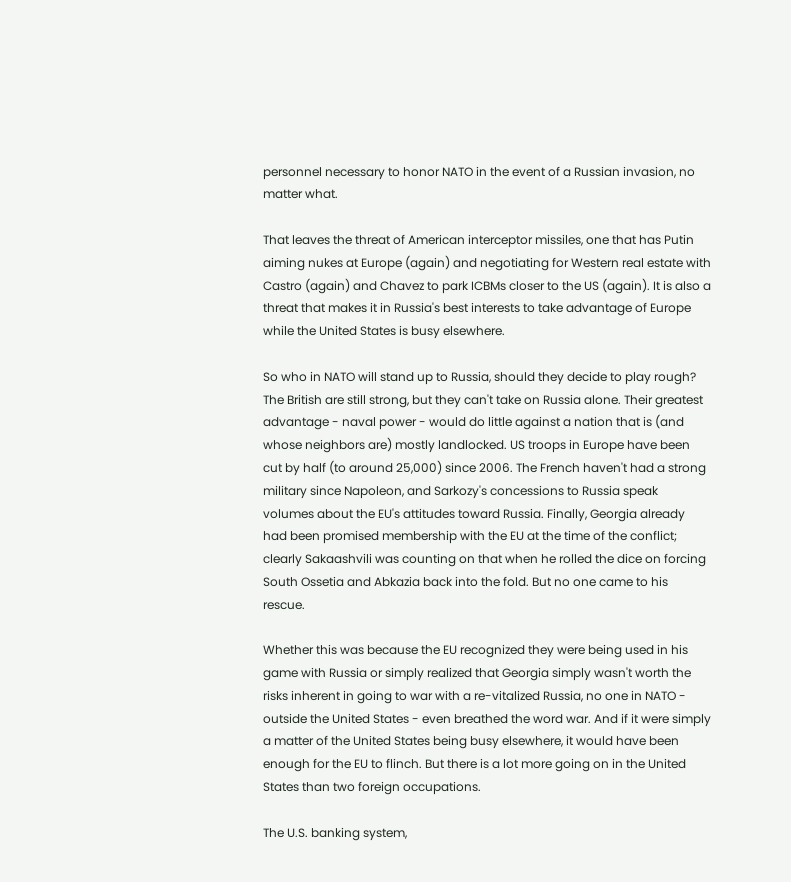personnel necessary to honor NATO in the event of a Russian invasion, no matter what.

That leaves the threat of American interceptor missiles, one that has Putin aiming nukes at Europe (again) and negotiating for Western real estate with Castro (again) and Chavez to park ICBMs closer to the US (again). It is also a threat that makes it in Russia's best interests to take advantage of Europe while the United States is busy elsewhere.

So who in NATO will stand up to Russia, should they decide to play rough? The British are still strong, but they can't take on Russia alone. Their greatest advantage - naval power - would do little against a nation that is (and whose neighbors are) mostly landlocked. US troops in Europe have been cut by half (to around 25,000) since 2006. The French haven't had a strong military since Napoleon, and Sarkozy's concessions to Russia speak volumes about the EU's attitudes toward Russia. Finally, Georgia already had been promised membership with the EU at the time of the conflict; clearly Sakaashvili was counting on that when he rolled the dice on forcing South Ossetia and Abkazia back into the fold. But no one came to his rescue.

Whether this was because the EU recognized they were being used in his game with Russia or simply realized that Georgia simply wasn't worth the risks inherent in going to war with a re-vitalized Russia, no one in NATO - outside the United States - even breathed the word war. And if it were simply a matter of the United States being busy elsewhere, it would have been enough for the EU to flinch. But there is a lot more going on in the United States than two foreign occupations.

The U.S. banking system,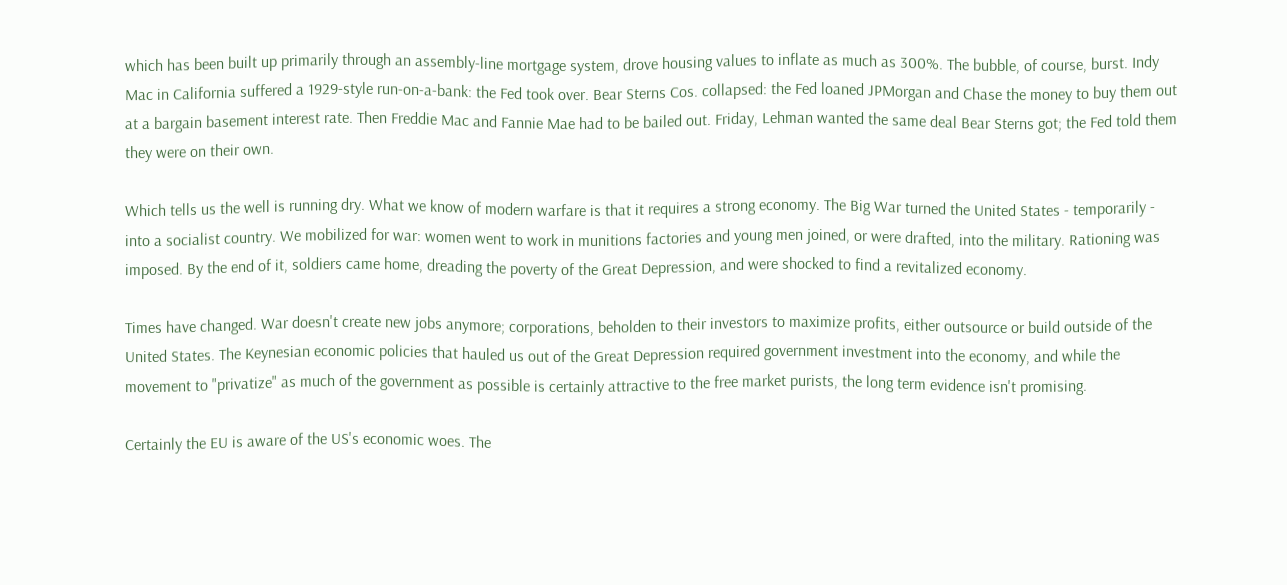which has been built up primarily through an assembly-line mortgage system, drove housing values to inflate as much as 300%. The bubble, of course, burst. Indy Mac in California suffered a 1929-style run-on-a-bank: the Fed took over. Bear Sterns Cos. collapsed: the Fed loaned JPMorgan and Chase the money to buy them out at a bargain basement interest rate. Then Freddie Mac and Fannie Mae had to be bailed out. Friday, Lehman wanted the same deal Bear Sterns got; the Fed told them they were on their own.

Which tells us the well is running dry. What we know of modern warfare is that it requires a strong economy. The Big War turned the United States - temporarily - into a socialist country. We mobilized for war: women went to work in munitions factories and young men joined, or were drafted, into the military. Rationing was imposed. By the end of it, soldiers came home, dreading the poverty of the Great Depression, and were shocked to find a revitalized economy.

Times have changed. War doesn't create new jobs anymore; corporations, beholden to their investors to maximize profits, either outsource or build outside of the United States. The Keynesian economic policies that hauled us out of the Great Depression required government investment into the economy, and while the movement to "privatize" as much of the government as possible is certainly attractive to the free market purists, the long term evidence isn't promising.

Certainly the EU is aware of the US's economic woes. The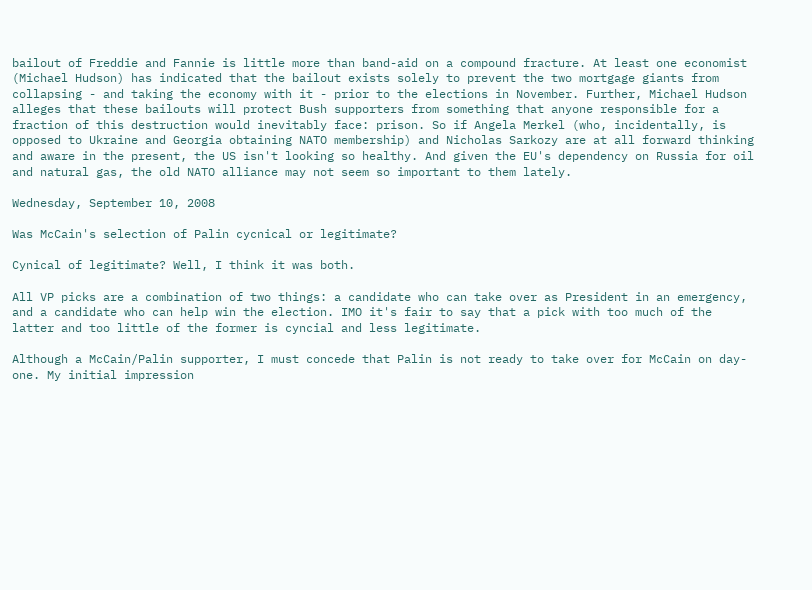bailout of Freddie and Fannie is little more than band-aid on a compound fracture. At least one economist (Michael Hudson) has indicated that the bailout exists solely to prevent the two mortgage giants from collapsing - and taking the economy with it - prior to the elections in November. Further, Michael Hudson alleges that these bailouts will protect Bush supporters from something that anyone responsible for a fraction of this destruction would inevitably face: prison. So if Angela Merkel (who, incidentally, is opposed to Ukraine and Georgia obtaining NATO membership) and Nicholas Sarkozy are at all forward thinking and aware in the present, the US isn't looking so healthy. And given the EU's dependency on Russia for oil and natural gas, the old NATO alliance may not seem so important to them lately.

Wednesday, September 10, 2008

Was McCain's selection of Palin cycnical or legitimate?

Cynical of legitimate? Well, I think it was both.

All VP picks are a combination of two things: a candidate who can take over as President in an emergency, and a candidate who can help win the election. IMO it's fair to say that a pick with too much of the latter and too little of the former is cyncial and less legitimate.

Although a McCain/Palin supporter, I must concede that Palin is not ready to take over for McCain on day-one. My initial impression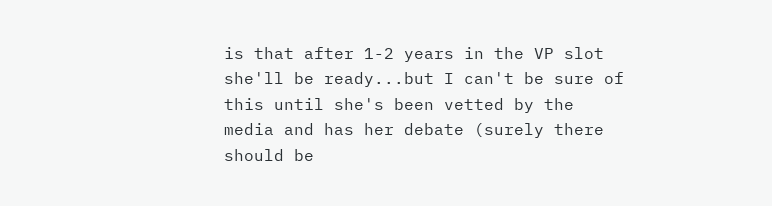is that after 1-2 years in the VP slot she'll be ready...but I can't be sure of this until she's been vetted by the media and has her debate (surely there should be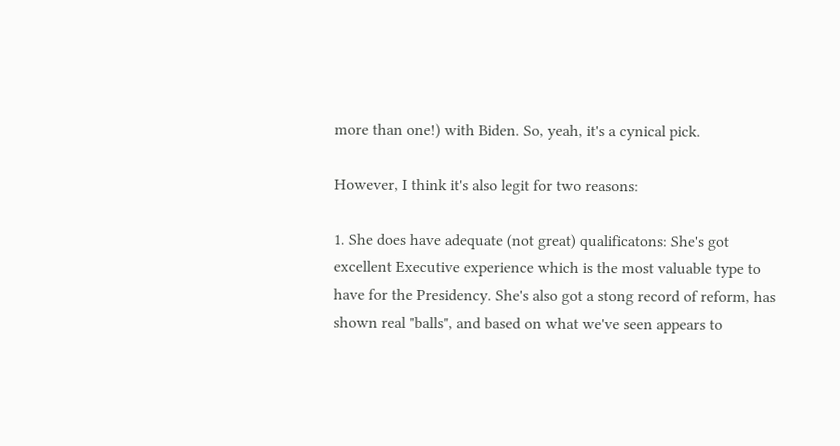more than one!) with Biden. So, yeah, it's a cynical pick.

However, I think it's also legit for two reasons:

1. She does have adequate (not great) qualificatons: She's got excellent Executive experience which is the most valuable type to have for the Presidency. She's also got a stong record of reform, has shown real "balls", and based on what we've seen appears to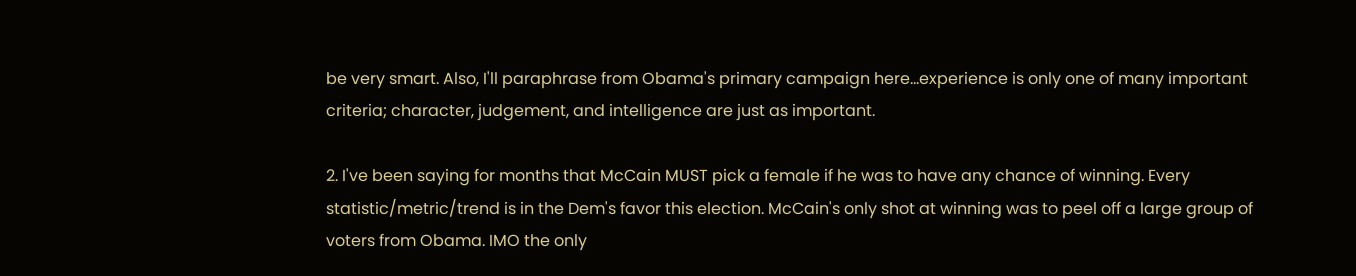be very smart. Also, I'll paraphrase from Obama's primary campaign here...experience is only one of many important criteria; character, judgement, and intelligence are just as important.

2. I've been saying for months that McCain MUST pick a female if he was to have any chance of winning. Every statistic/metric/trend is in the Dem's favor this election. McCain's only shot at winning was to peel off a large group of voters from Obama. IMO the only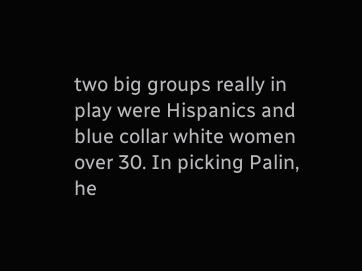two big groups really in play were Hispanics and blue collar white women over 30. In picking Palin, he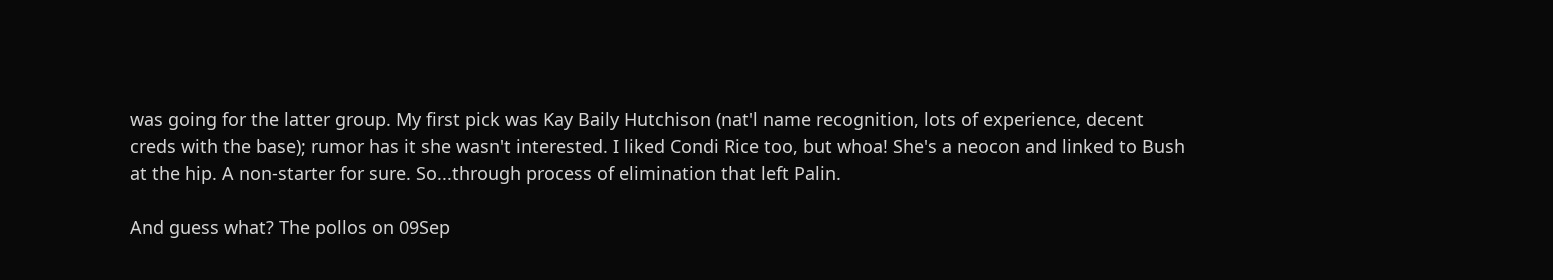was going for the latter group. My first pick was Kay Baily Hutchison (nat'l name recognition, lots of experience, decent creds with the base); rumor has it she wasn't interested. I liked Condi Rice too, but whoa! She's a neocon and linked to Bush at the hip. A non-starter for sure. So...through process of elimination that left Palin.

And guess what? The pollos on 09Sep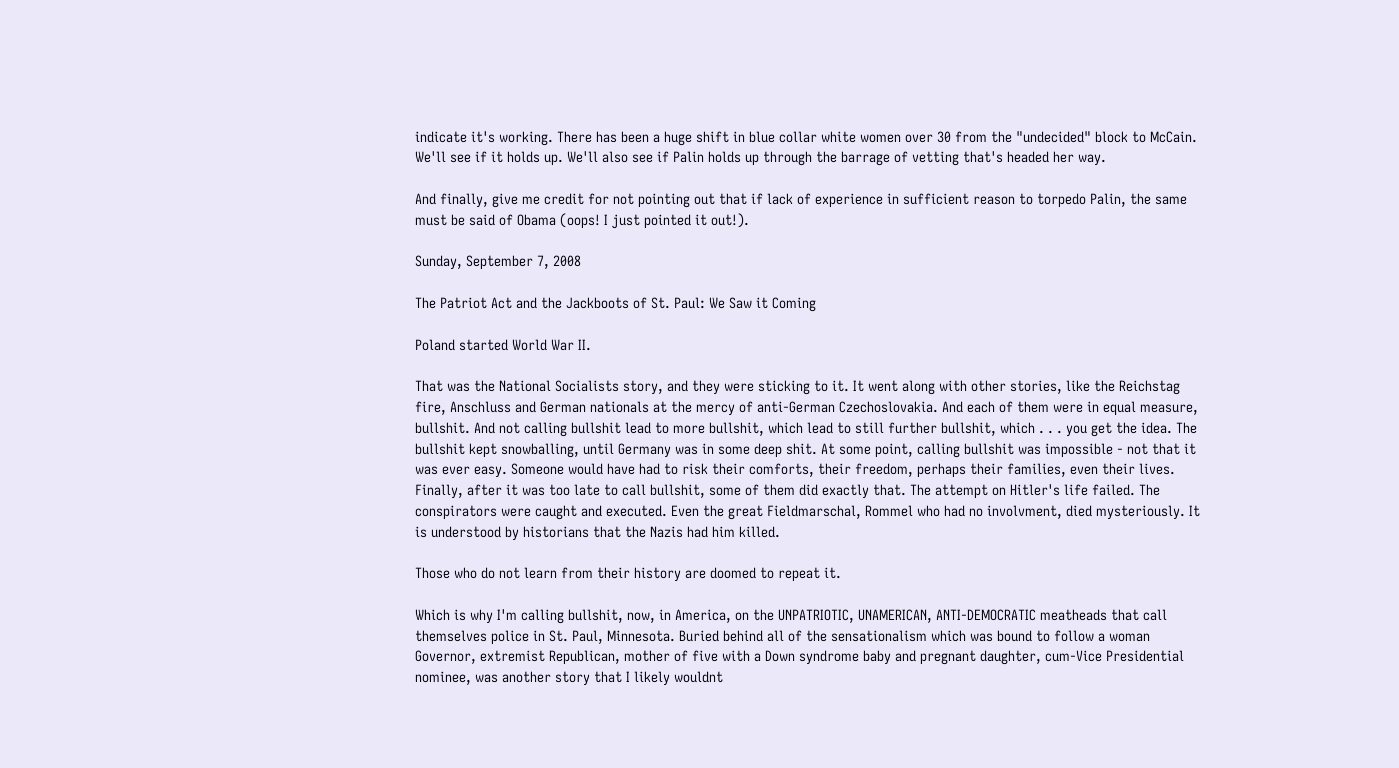indicate it's working. There has been a huge shift in blue collar white women over 30 from the "undecided" block to McCain. We'll see if it holds up. We'll also see if Palin holds up through the barrage of vetting that's headed her way.

And finally, give me credit for not pointing out that if lack of experience in sufficient reason to torpedo Palin, the same must be said of Obama (oops! I just pointed it out!).

Sunday, September 7, 2008

The Patriot Act and the Jackboots of St. Paul: We Saw it Coming

Poland started World War II.

That was the National Socialists story, and they were sticking to it. It went along with other stories, like the Reichstag fire, Anschluss and German nationals at the mercy of anti-German Czechoslovakia. And each of them were in equal measure, bullshit. And not calling bullshit lead to more bullshit, which lead to still further bullshit, which . . . you get the idea. The bullshit kept snowballing, until Germany was in some deep shit. At some point, calling bullshit was impossible - not that it was ever easy. Someone would have had to risk their comforts, their freedom, perhaps their families, even their lives. Finally, after it was too late to call bullshit, some of them did exactly that. The attempt on Hitler's life failed. The conspirators were caught and executed. Even the great Fieldmarschal, Rommel who had no involvment, died mysteriously. It is understood by historians that the Nazis had him killed.

Those who do not learn from their history are doomed to repeat it.

Which is why I'm calling bullshit, now, in America, on the UNPATRIOTIC, UNAMERICAN, ANTI-DEMOCRATIC meatheads that call themselves police in St. Paul, Minnesota. Buried behind all of the sensationalism which was bound to follow a woman Governor, extremist Republican, mother of five with a Down syndrome baby and pregnant daughter, cum-Vice Presidential nominee, was another story that I likely wouldnt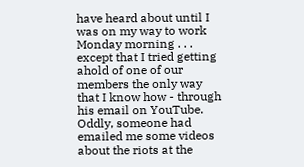have heard about until I was on my way to work Monday morning . . . except that I tried getting ahold of one of our members the only way that I know how - through his email on YouTube. Oddly, someone had emailed me some videos about the riots at the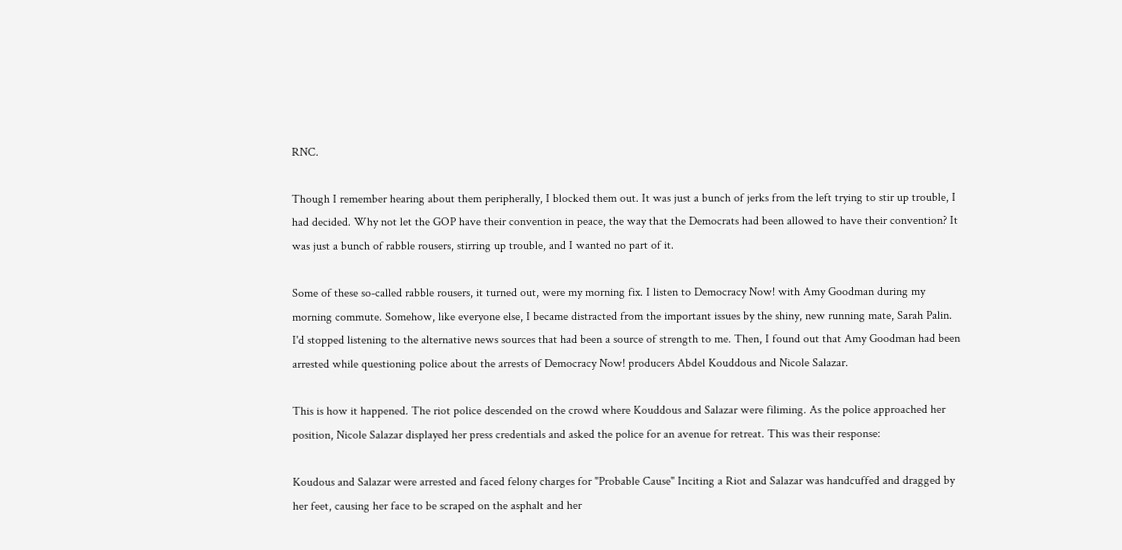RNC.

Though I remember hearing about them peripherally, I blocked them out. It was just a bunch of jerks from the left trying to stir up trouble, I had decided. Why not let the GOP have their convention in peace, the way that the Democrats had been allowed to have their convention? It was just a bunch of rabble rousers, stirring up trouble, and I wanted no part of it.

Some of these so-called rabble rousers, it turned out, were my morning fix. I listen to Democracy Now! with Amy Goodman during my morning commute. Somehow, like everyone else, I became distracted from the important issues by the shiny, new running mate, Sarah Palin. I'd stopped listening to the alternative news sources that had been a source of strength to me. Then, I found out that Amy Goodman had been arrested while questioning police about the arrests of Democracy Now! producers Abdel Kouddous and Nicole Salazar.

This is how it happened. The riot police descended on the crowd where Kouddous and Salazar were filiming. As the police approached her position, Nicole Salazar displayed her press credentials and asked the police for an avenue for retreat. This was their response:

Koudous and Salazar were arrested and faced felony charges for "Probable Cause" Inciting a Riot and Salazar was handcuffed and dragged by her feet, causing her face to be scraped on the asphalt and her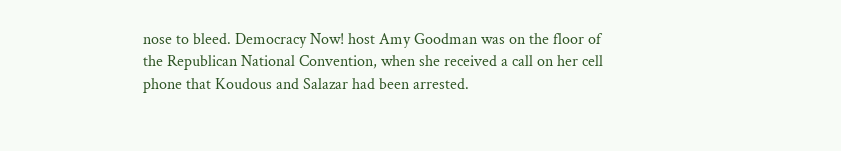nose to bleed. Democracy Now! host Amy Goodman was on the floor of the Republican National Convention, when she received a call on her cell phone that Koudous and Salazar had been arrested.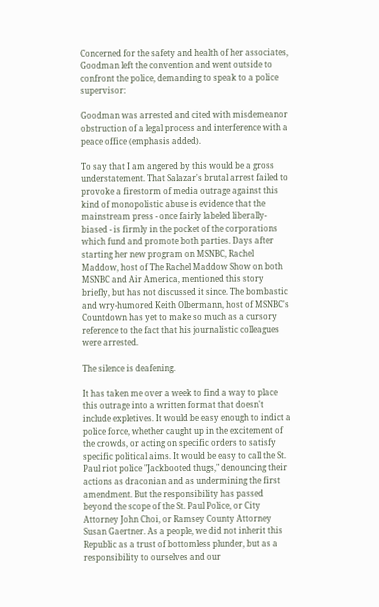Concerned for the safety and health of her associates, Goodman left the convention and went outside to confront the police, demanding to speak to a police supervisor:

Goodman was arrested and cited with misdemeanor obstruction of a legal process and interference with a peace office (emphasis added).

To say that I am angered by this would be a gross understatement. That Salazar's brutal arrest failed to provoke a firestorm of media outrage against this kind of monopolistic abuse is evidence that the mainstream press - once fairly labeled liberally-biased - is firmly in the pocket of the corporations which fund and promote both parties. Days after starting her new program on MSNBC, Rachel Maddow, host of The Rachel Maddow Show on both MSNBC and Air America, mentioned this story briefly, but has not discussed it since. The bombastic and wry-humored Keith Olbermann, host of MSNBC's Countdown has yet to make so much as a cursory reference to the fact that his journalistic colleagues were arrested.

The silence is deafening.

It has taken me over a week to find a way to place this outrage into a written format that doesn't include expletives. It would be easy enough to indict a police force, whether caught up in the excitement of the crowds, or acting on specific orders to satisfy specific political aims. It would be easy to call the St. Paul riot police "Jackbooted thugs," denouncing their actions as draconian and as undermining the first amendment. But the responsibility has passed beyond the scope of the St. Paul Police, or City Attorney John Choi, or Ramsey County Attorney Susan Gaertner. As a people, we did not inherit this Republic as a trust of bottomless plunder, but as a responsibility to ourselves and our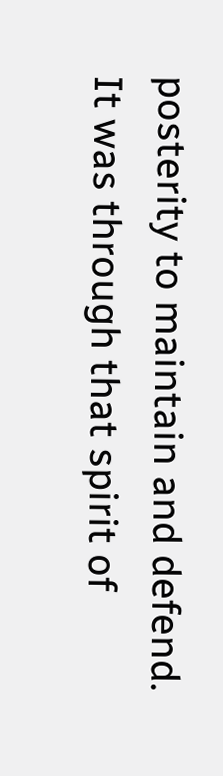posterity to maintain and defend. It was through that spirit of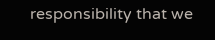responsibility that we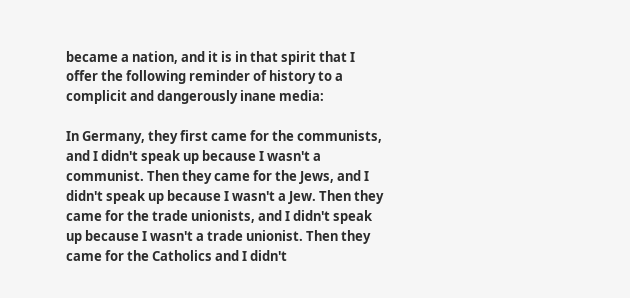became a nation, and it is in that spirit that I offer the following reminder of history to a complicit and dangerously inane media:

In Germany, they first came for the communists, and I didn't speak up because I wasn't a communist. Then they came for the Jews, and I didn't speak up because I wasn't a Jew. Then they came for the trade unionists, and I didn't speak up because I wasn't a trade unionist. Then they came for the Catholics and I didn't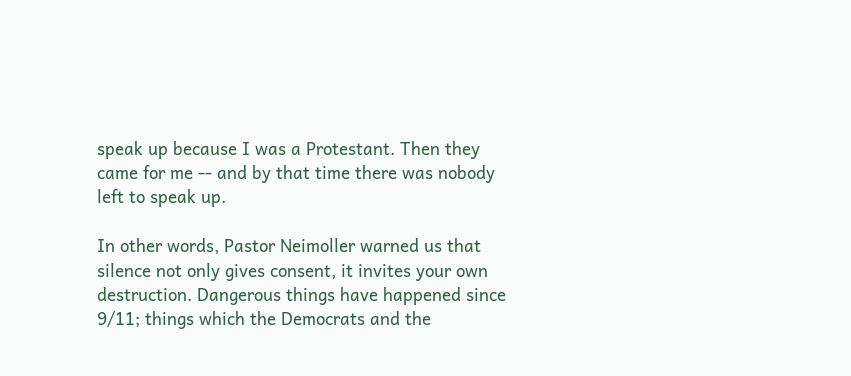speak up because I was a Protestant. Then they came for me -- and by that time there was nobody left to speak up.

In other words, Pastor Neimoller warned us that silence not only gives consent, it invites your own destruction. Dangerous things have happened since 9/11; things which the Democrats and the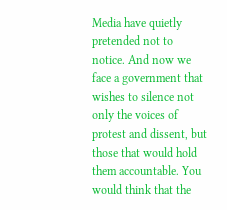Media have quietly pretended not to notice. And now we face a government that wishes to silence not only the voices of protest and dissent, but those that would hold them accountable. You would think that the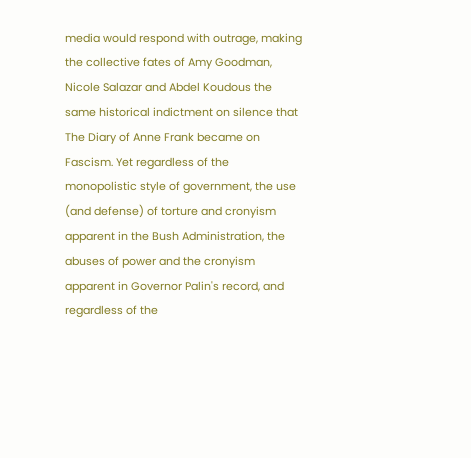media would respond with outrage, making the collective fates of Amy Goodman, Nicole Salazar and Abdel Koudous the same historical indictment on silence that The Diary of Anne Frank became on Fascism. Yet regardless of the monopolistic style of government, the use (and defense) of torture and cronyism apparent in the Bush Administration, the abuses of power and the cronyism apparent in Governor Palin's record, and regardless of the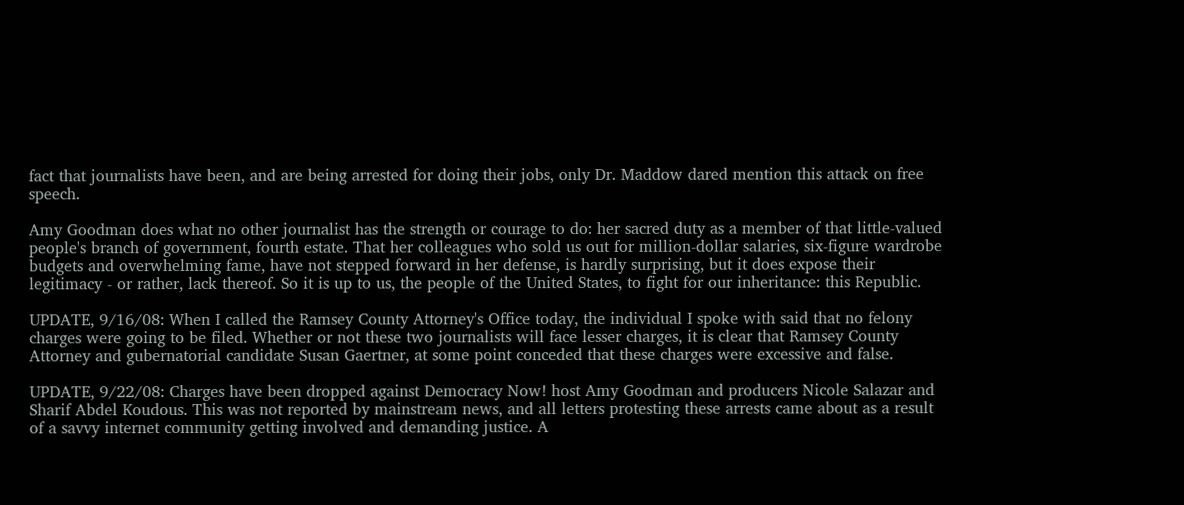fact that journalists have been, and are being arrested for doing their jobs, only Dr. Maddow dared mention this attack on free speech.

Amy Goodman does what no other journalist has the strength or courage to do: her sacred duty as a member of that little-valued people's branch of government, fourth estate. That her colleagues who sold us out for million-dollar salaries, six-figure wardrobe budgets and overwhelming fame, have not stepped forward in her defense, is hardly surprising, but it does expose their legitimacy - or rather, lack thereof. So it is up to us, the people of the United States, to fight for our inheritance: this Republic.

UPDATE, 9/16/08: When I called the Ramsey County Attorney's Office today, the individual I spoke with said that no felony charges were going to be filed. Whether or not these two journalists will face lesser charges, it is clear that Ramsey County Attorney and gubernatorial candidate Susan Gaertner, at some point conceded that these charges were excessive and false.

UPDATE, 9/22/08: Charges have been dropped against Democracy Now! host Amy Goodman and producers Nicole Salazar and Sharif Abdel Koudous. This was not reported by mainstream news, and all letters protesting these arrests came about as a result of a savvy internet community getting involved and demanding justice. A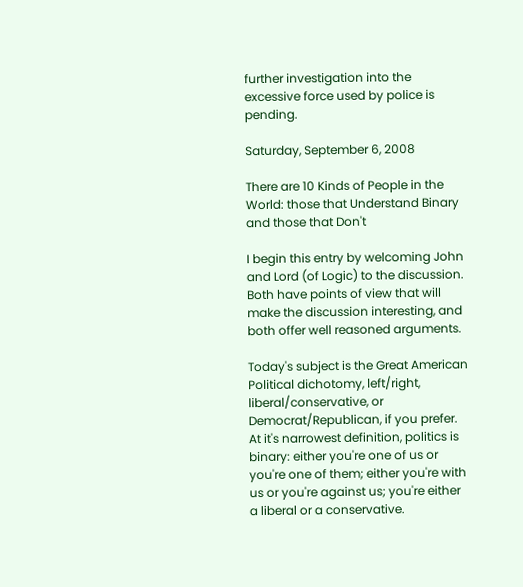further investigation into the excessive force used by police is pending.

Saturday, September 6, 2008

There are 10 Kinds of People in the World: those that Understand Binary and those that Don't

I begin this entry by welcoming John and Lord (of Logic) to the discussion. Both have points of view that will make the discussion interesting, and both offer well reasoned arguments.

Today's subject is the Great American Political dichotomy, left/right, liberal/conservative, or Democrat/Republican, if you prefer. At it's narrowest definition, politics is binary: either you're one of us or you're one of them; either you're with us or you're against us; you're either a liberal or a conservative.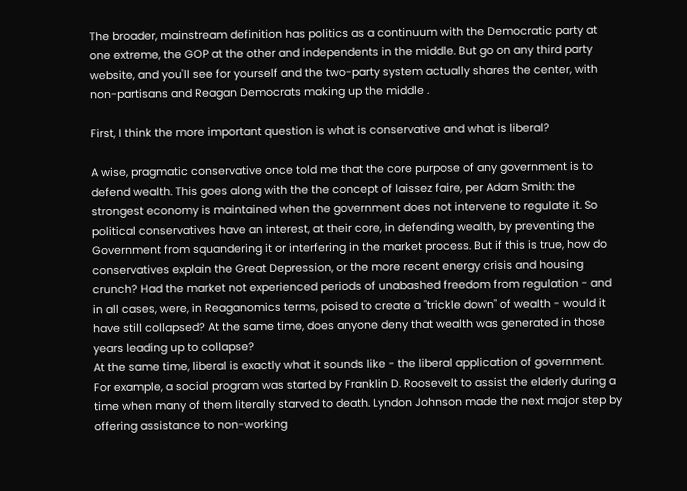The broader, mainstream definition has politics as a continuum with the Democratic party at one extreme, the GOP at the other and independents in the middle. But go on any third party website, and you'll see for yourself and the two-party system actually shares the center, with non-partisans and Reagan Democrats making up the middle .

First, I think the more important question is what is conservative and what is liberal?

A wise, pragmatic conservative once told me that the core purpose of any government is to defend wealth. This goes along with the the concept of laissez faire, per Adam Smith: the strongest economy is maintained when the government does not intervene to regulate it. So political conservatives have an interest, at their core, in defending wealth, by preventing the Government from squandering it or interfering in the market process. But if this is true, how do conservatives explain the Great Depression, or the more recent energy crisis and housing crunch? Had the market not experienced periods of unabashed freedom from regulation - and in all cases, were, in Reaganomics terms, poised to create a "trickle down" of wealth - would it have still collapsed? At the same time, does anyone deny that wealth was generated in those years leading up to collapse?
At the same time, liberal is exactly what it sounds like - the liberal application of government. For example, a social program was started by Franklin D. Roosevelt to assist the elderly during a time when many of them literally starved to death. Lyndon Johnson made the next major step by offering assistance to non-working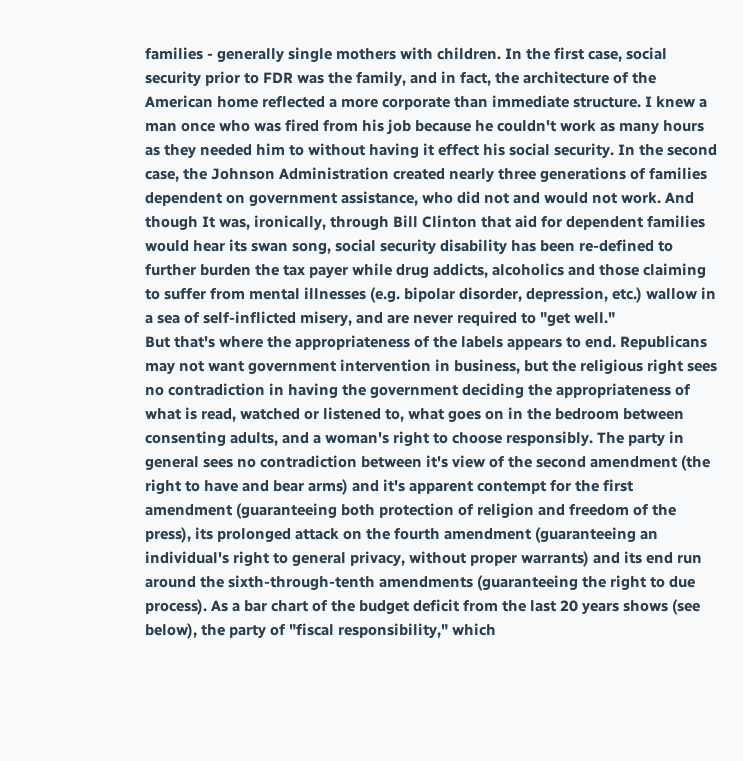families - generally single mothers with children. In the first case, social security prior to FDR was the family, and in fact, the architecture of the American home reflected a more corporate than immediate structure. I knew a man once who was fired from his job because he couldn't work as many hours as they needed him to without having it effect his social security. In the second case, the Johnson Administration created nearly three generations of families dependent on government assistance, who did not and would not work. And though It was, ironically, through Bill Clinton that aid for dependent families would hear its swan song, social security disability has been re-defined to further burden the tax payer while drug addicts, alcoholics and those claiming to suffer from mental illnesses (e.g. bipolar disorder, depression, etc.) wallow in a sea of self-inflicted misery, and are never required to "get well."
But that's where the appropriateness of the labels appears to end. Republicans may not want government intervention in business, but the religious right sees no contradiction in having the government deciding the appropriateness of what is read, watched or listened to, what goes on in the bedroom between consenting adults, and a woman's right to choose responsibly. The party in general sees no contradiction between it's view of the second amendment (the right to have and bear arms) and it's apparent contempt for the first amendment (guaranteeing both protection of religion and freedom of the press), its prolonged attack on the fourth amendment (guaranteeing an individual's right to general privacy, without proper warrants) and its end run around the sixth-through-tenth amendments (guaranteeing the right to due process). As a bar chart of the budget deficit from the last 20 years shows (see below), the party of "fiscal responsibility," which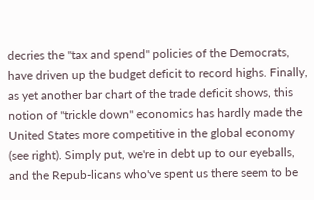decries the "tax and spend" policies of the Democrats, have driven up the budget deficit to record highs. Finally, as yet another bar chart of the trade deficit shows, this notion of "trickle down" economics has hardly made the United States more competitive in the global economy (see right). Simply put, we're in debt up to our eyeballs, and the Repub-licans who've spent us there seem to be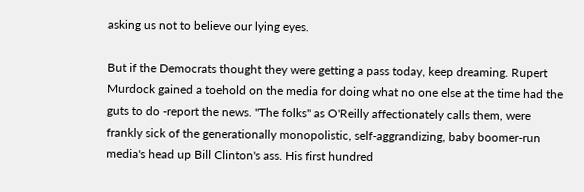asking us not to believe our lying eyes.

But if the Democrats thought they were getting a pass today, keep dreaming. Rupert Murdock gained a toehold on the media for doing what no one else at the time had the guts to do -report the news. "The folks" as O'Reilly affectionately calls them, were frankly sick of the generationally monopolistic, self-aggrandizing, baby boomer-run media's head up Bill Clinton's ass. His first hundred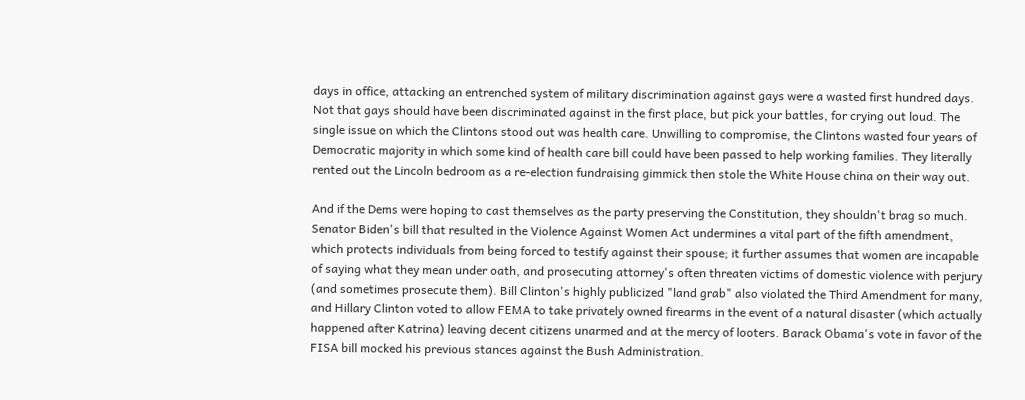days in office, attacking an entrenched system of military discrimination against gays were a wasted first hundred days. Not that gays should have been discriminated against in the first place, but pick your battles, for crying out loud. The single issue on which the Clintons stood out was health care. Unwilling to compromise, the Clintons wasted four years of Democratic majority in which some kind of health care bill could have been passed to help working families. They literally rented out the Lincoln bedroom as a re-election fundraising gimmick then stole the White House china on their way out.

And if the Dems were hoping to cast themselves as the party preserving the Constitution, they shouldn't brag so much. Senator Biden's bill that resulted in the Violence Against Women Act undermines a vital part of the fifth amendment, which protects individuals from being forced to testify against their spouse; it further assumes that women are incapable of saying what they mean under oath, and prosecuting attorney's often threaten victims of domestic violence with perjury (and sometimes prosecute them). Bill Clinton's highly publicized "land grab" also violated the Third Amendment for many, and Hillary Clinton voted to allow FEMA to take privately owned firearms in the event of a natural disaster (which actually happened after Katrina) leaving decent citizens unarmed and at the mercy of looters. Barack Obama's vote in favor of the FISA bill mocked his previous stances against the Bush Administration.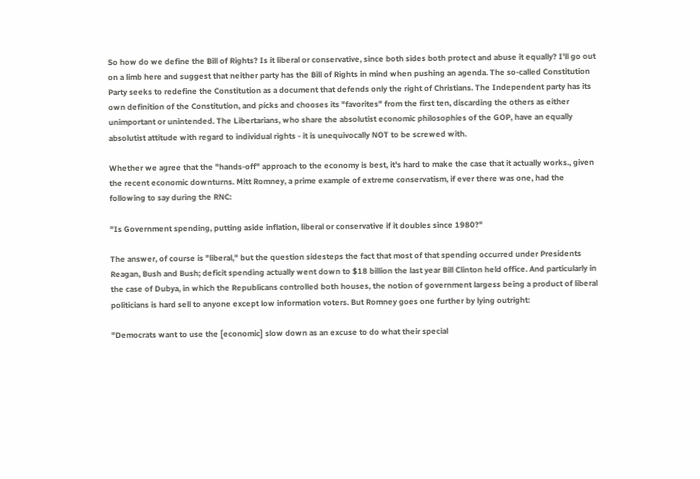So how do we define the Bill of Rights? Is it liberal or conservative, since both sides both protect and abuse it equally? I'll go out on a limb here and suggest that neither party has the Bill of Rights in mind when pushing an agenda. The so-called Constitution Party seeks to redefine the Constitution as a document that defends only the right of Christians. The Independent party has its own definition of the Constitution, and picks and chooses its "favorites" from the first ten, discarding the others as either unimportant or unintended. The Libertarians, who share the absolutist economic philosophies of the GOP, have an equally absolutist attitude with regard to individual rights - it is unequivocally NOT to be screwed with.

Whether we agree that the "hands-off" approach to the economy is best, it's hard to make the case that it actually works., given the recent economic downturns. Mitt Romney, a prime example of extreme conservatism, if ever there was one, had the following to say during the RNC:

"Is Government spending, putting aside inflation, liberal or conservative if it doubles since 1980?"

The answer, of course is "liberal," but the question sidesteps the fact that most of that spending occurred under Presidents Reagan, Bush and Bush; deficit spending actually went down to $18 billion the last year Bill Clinton held office. And particularly in the case of Dubya, in which the Republicans controlled both houses, the notion of government largess being a product of liberal politicians is hard sell to anyone except low information voters. But Romney goes one further by lying outright:

"Democrats want to use the [economic] slow down as an excuse to do what their special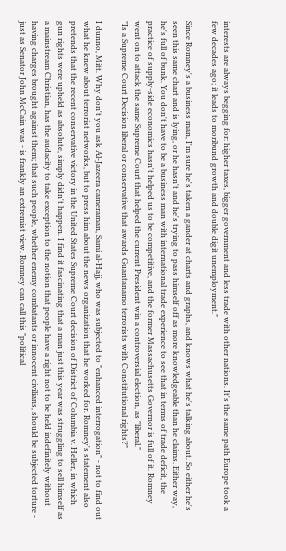interests are always begging for: higher taxes, bigger government and less trade with other nations. It's the same path Europe took a few decades ago; it leads to moribund growth and double digit unemployment."

Since Romney's a business man, I'm sure he's taken a gander at charts and graphs, and knows what he's talking about. So either he's seen this same chart and is lying, or he hasn't and he's trying to pass himself off as more knowledgeable than he claims. Either way, he's full of bunk. You don't have to be a business man with international trade experience to see that in terms of trade deficit, the practice of supply-side economics hasn't helped us to be competitive, and the former Massachusetts Governor is full of it. Romney went on to attack the same Supreme Court that helped the current President win a controversial election, as "liberal."
"Is a Supreme Court Decision liberal or conservative that awards Guantanamo terrorists with Constitutional rights?"

I dunno, Mitt. Why don't you ask Al-Jazeera cameraman, Sami al-Hajj, who was subjected to "enhanced interrogation" - not to find out what he knew about terrorist networks, but to press him about the news organization that he worked for. Romney's statement also pretends that the recent conservative victory in the United States Supreme Court decision of District of Columbia v. Heller, in which gun rights were upheld as absolute, simply didn't happen. I find it fascinating that a man just this year was struggling to sell himself as a mainstream Christian, has the audacity to take exception to the notion that people have a right not to be held indefinitely without having charges brought against them; that such people, whether enemy combatants or innocent civilians, should be subjected torture - just as Senator John McCain was - is frankly an extremist view. Romney can call this "political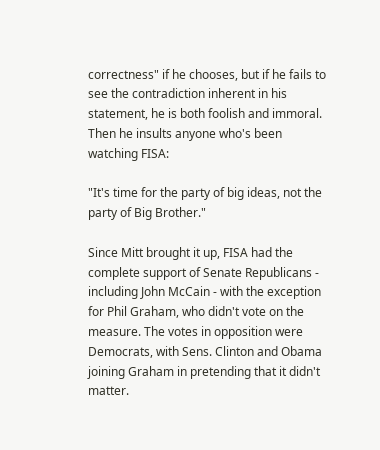correctness" if he chooses, but if he fails to see the contradiction inherent in his statement, he is both foolish and immoral. Then he insults anyone who's been watching FISA:

"It's time for the party of big ideas, not the party of Big Brother."

Since Mitt brought it up, FISA had the complete support of Senate Republicans - including John McCain - with the exception for Phil Graham, who didn't vote on the measure. The votes in opposition were Democrats, with Sens. Clinton and Obama joining Graham in pretending that it didn't matter.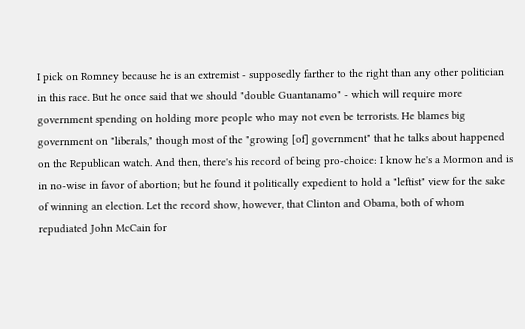I pick on Romney because he is an extremist - supposedly farther to the right than any other politician in this race. But he once said that we should "double Guantanamo" - which will require more government spending on holding more people who may not even be terrorists. He blames big government on "liberals," though most of the "growing [of] government" that he talks about happened on the Republican watch. And then, there's his record of being pro-choice: I know he's a Mormon and is in no-wise in favor of abortion; but he found it politically expedient to hold a "leftist" view for the sake of winning an election. Let the record show, however, that Clinton and Obama, both of whom repudiated John McCain for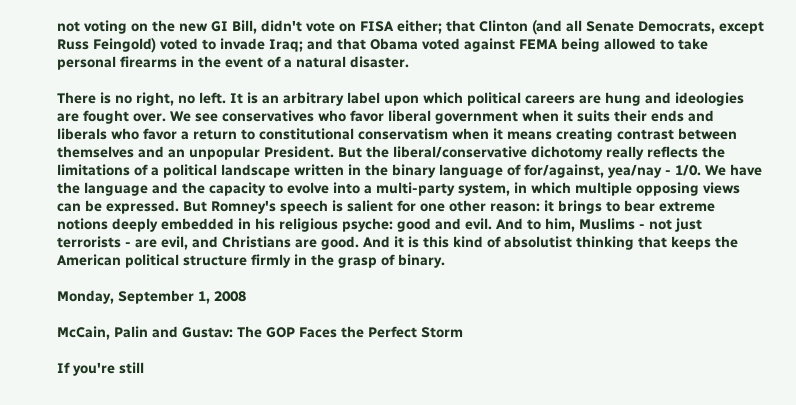not voting on the new GI Bill, didn't vote on FISA either; that Clinton (and all Senate Democrats, except Russ Feingold) voted to invade Iraq; and that Obama voted against FEMA being allowed to take personal firearms in the event of a natural disaster.

There is no right, no left. It is an arbitrary label upon which political careers are hung and ideologies are fought over. We see conservatives who favor liberal government when it suits their ends and liberals who favor a return to constitutional conservatism when it means creating contrast between themselves and an unpopular President. But the liberal/conservative dichotomy really reflects the limitations of a political landscape written in the binary language of for/against, yea/nay - 1/0. We have the language and the capacity to evolve into a multi-party system, in which multiple opposing views can be expressed. But Romney's speech is salient for one other reason: it brings to bear extreme notions deeply embedded in his religious psyche: good and evil. And to him, Muslims - not just terrorists - are evil, and Christians are good. And it is this kind of absolutist thinking that keeps the American political structure firmly in the grasp of binary.

Monday, September 1, 2008

McCain, Palin and Gustav: The GOP Faces the Perfect Storm

If you're still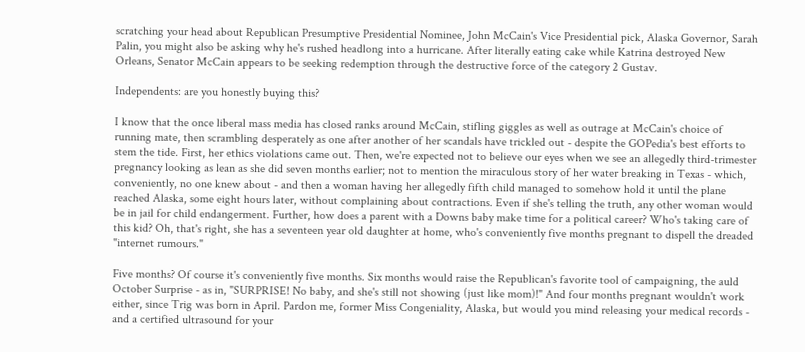scratching your head about Republican Presumptive Presidential Nominee, John McCain's Vice Presidential pick, Alaska Governor, Sarah Palin, you might also be asking why he's rushed headlong into a hurricane. After literally eating cake while Katrina destroyed New Orleans, Senator McCain appears to be seeking redemption through the destructive force of the category 2 Gustav.

Independents: are you honestly buying this?

I know that the once liberal mass media has closed ranks around McCain, stifling giggles as well as outrage at McCain's choice of running mate, then scrambling desperately as one after another of her scandals have trickled out - despite the GOPedia's best efforts to stem the tide. First, her ethics violations came out. Then, we're expected not to believe our eyes when we see an allegedly third-trimester pregnancy looking as lean as she did seven months earlier; not to mention the miraculous story of her water breaking in Texas - which, conveniently, no one knew about - and then a woman having her allegedly fifth child managed to somehow hold it until the plane reached Alaska, some eight hours later, without complaining about contractions. Even if she's telling the truth, any other woman would be in jail for child endangerment. Further, how does a parent with a Downs baby make time for a political career? Who's taking care of this kid? Oh, that's right, she has a seventeen year old daughter at home, who's conveniently five months pregnant to dispell the dreaded "internet rumours."

Five months? Of course it's conveniently five months. Six months would raise the Republican's favorite tool of campaigning, the auld October Surprise - as in, "SURPRISE! No baby, and she's still not showing (just like mom)!" And four months pregnant wouldn't work either, since Trig was born in April. Pardon me, former Miss Congeniality, Alaska, but would you mind releasing your medical records - and a certified ultrasound for your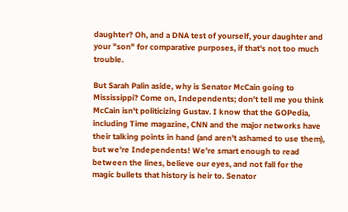daughter? Oh, and a DNA test of yourself, your daughter and your "son" for comparative purposes, if that's not too much trouble.

But Sarah Palin aside, why is Senator McCain going to Mississippi? Come on, Independents; don't tell me you think McCain isn't politicizing Gustav. I know that the GOPedia, including Time magazine, CNN and the major networks have their talking points in hand (and aren't ashamed to use them), but we're Independents! We're smart enough to read between the lines, believe our eyes, and not fall for the magic bullets that history is heir to. Senator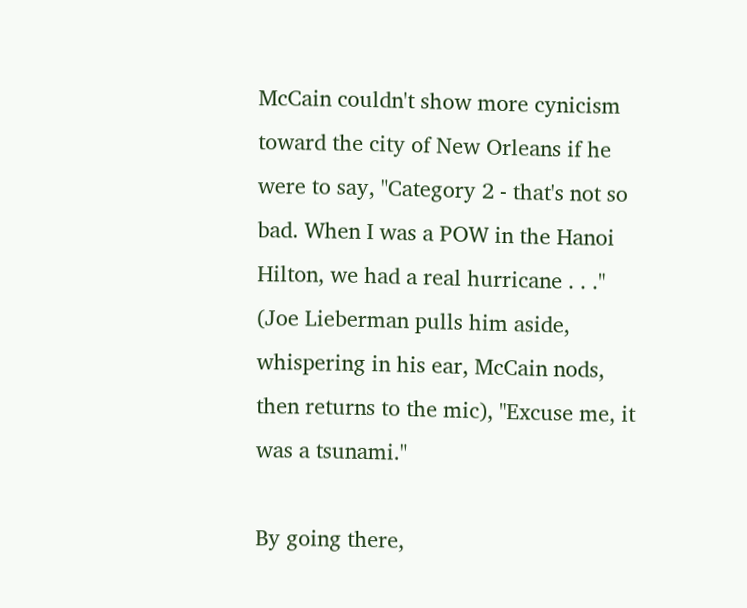McCain couldn't show more cynicism toward the city of New Orleans if he were to say, "Category 2 - that's not so bad. When I was a POW in the Hanoi Hilton, we had a real hurricane . . ." (Joe Lieberman pulls him aside, whispering in his ear, McCain nods, then returns to the mic), "Excuse me, it was a tsunami."

By going there,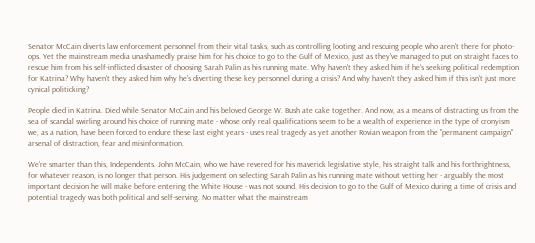Senator McCain diverts law enforcement personnel from their vital tasks, such as controlling looting and rescuing people who aren't there for photo-ops. Yet the mainstream media unashamedly praise him for his choice to go to the Gulf of Mexico, just as they've managed to put on straight faces to rescue him from his self-inflicted disaster of choosing Sarah Palin as his running mate. Why haven't they asked him if he's seeking political redemption for Katrina? Why haven't they asked him why he's diverting these key personnel during a crisis? And why haven't they asked him if this isn't just more cynical politicking?

People died in Katrina. Died while Senator McCain and his beloved George W. Bush ate cake together. And now, as a means of distracting us from the sea of scandal swirling around his choice of running mate - whose only real qualifications seem to be a wealth of experience in the type of cronyism we, as a nation, have been forced to endure these last eight years - uses real tragedy as yet another Rovian weapon from the "permanent campaign" arsenal of distraction, fear and misinformation.

We're smarter than this, Independents. John McCain, who we have revered for his maverick legislative style, his straight talk and his forthrightness, for whatever reason, is no longer that person. His judgement on selecting Sarah Palin as his running mate without vetting her - arguably the most important decision he will make before entering the White House - was not sound. His decision to go to the Gulf of Mexico during a time of crisis and potential tragedy was both political and self-serving. No matter what the mainstream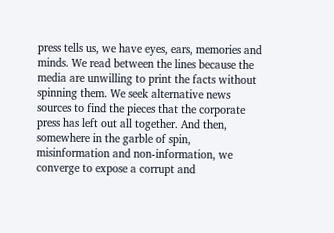press tells us, we have eyes, ears, memories and minds. We read between the lines because the media are unwilling to print the facts without spinning them. We seek alternative news sources to find the pieces that the corporate press has left out all together. And then, somewhere in the garble of spin, misinformation and non-information, we converge to expose a corrupt and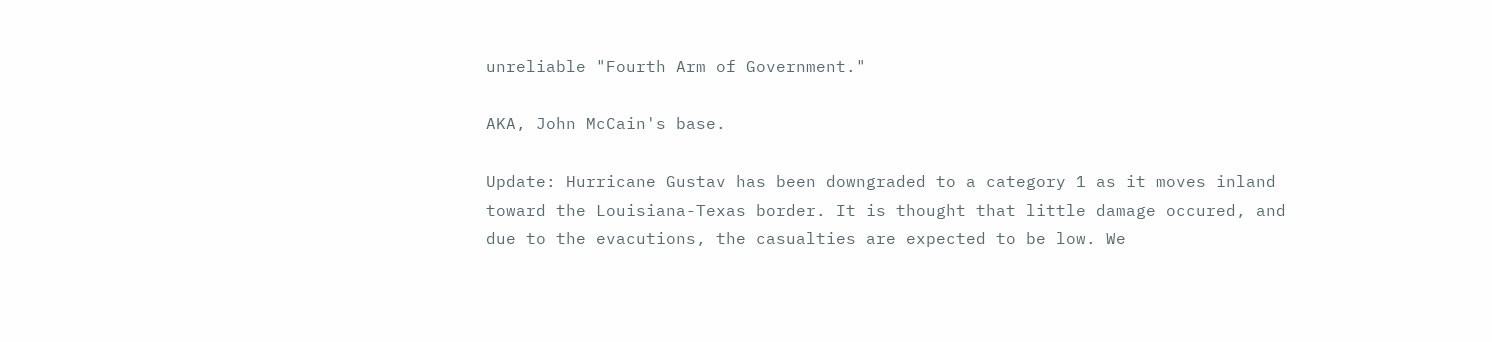unreliable "Fourth Arm of Government."

AKA, John McCain's base.

Update: Hurricane Gustav has been downgraded to a category 1 as it moves inland toward the Louisiana-Texas border. It is thought that little damage occured, and due to the evacutions, the casualties are expected to be low. We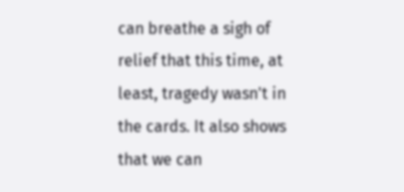can breathe a sigh of relief that this time, at least, tragedy wasn't in the cards. It also shows that we can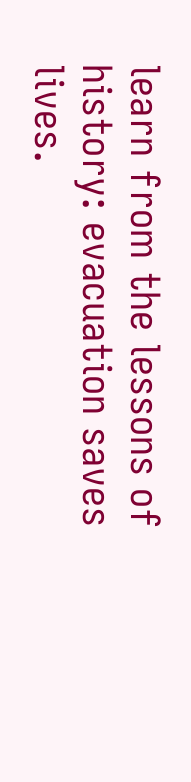learn from the lessons of history: evacuation saves lives.